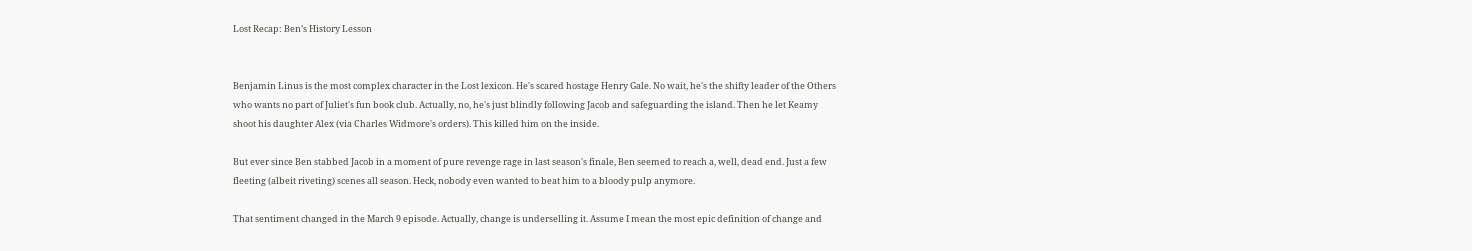Lost Recap: Ben’s History Lesson


Benjamin Linus is the most complex character in the Lost lexicon. He's scared hostage Henry Gale. No wait, he's the shifty leader of the Others who wants no part of Juliet's fun book club. Actually, no, he's just blindly following Jacob and safeguarding the island. Then he let Keamy shoot his daughter Alex (via Charles Widmore's orders). This killed him on the inside.

But ever since Ben stabbed Jacob in a moment of pure revenge rage in last season's finale, Ben seemed to reach a, well, dead end. Just a few fleeting (albeit riveting) scenes all season. Heck, nobody even wanted to beat him to a bloody pulp anymore.

That sentiment changed in the March 9 episode. Actually, change is underselling it. Assume I mean the most epic definition of change and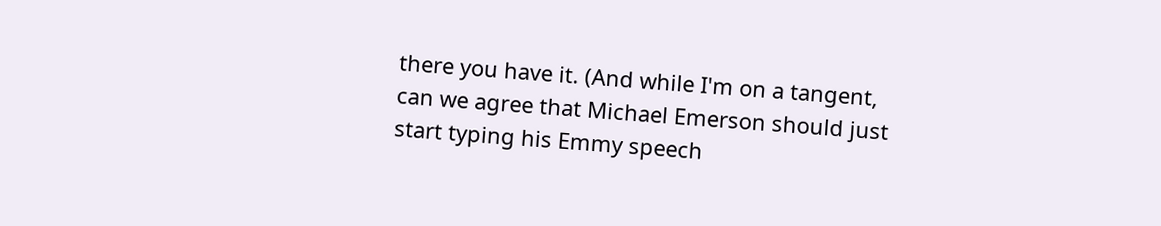there you have it. (And while I'm on a tangent, can we agree that Michael Emerson should just start typing his Emmy speech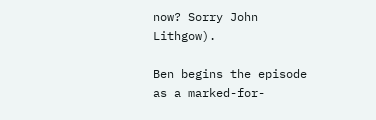now? Sorry John Lithgow).

Ben begins the episode as a marked-for-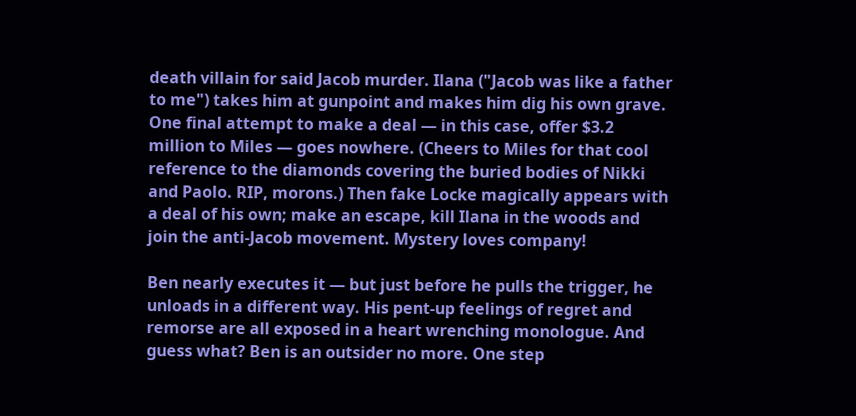death villain for said Jacob murder. Ilana ("Jacob was like a father to me") takes him at gunpoint and makes him dig his own grave. One final attempt to make a deal — in this case, offer $3.2 million to Miles — goes nowhere. (Cheers to Miles for that cool reference to the diamonds covering the buried bodies of Nikki and Paolo. RIP, morons.) Then fake Locke magically appears with a deal of his own; make an escape, kill Ilana in the woods and join the anti-Jacob movement. Mystery loves company!

Ben nearly executes it — but just before he pulls the trigger, he unloads in a different way. His pent-up feelings of regret and remorse are all exposed in a heart wrenching monologue. And guess what? Ben is an outsider no more. One step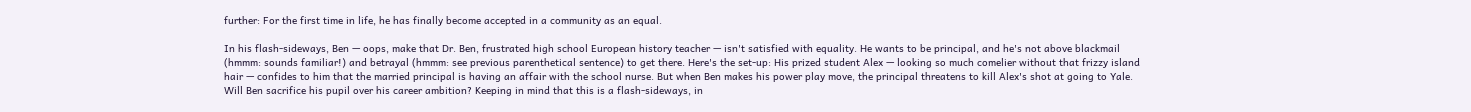further: For the first time in life, he has finally become accepted in a community as an equal.

In his flash-sideways, Ben — oops, make that Dr. Ben, frustrated high school European history teacher — isn't satisfied with equality. He wants to be principal, and he's not above blackmail (hmmm: sounds familiar!) and betrayal (hmmm: see previous parenthetical sentence) to get there. Here's the set-up: His prized student Alex — looking so much comelier without that frizzy island hair — confides to him that the married principal is having an affair with the school nurse. But when Ben makes his power play move, the principal threatens to kill Alex's shot at going to Yale. Will Ben sacrifice his pupil over his career ambition? Keeping in mind that this is a flash-sideways, in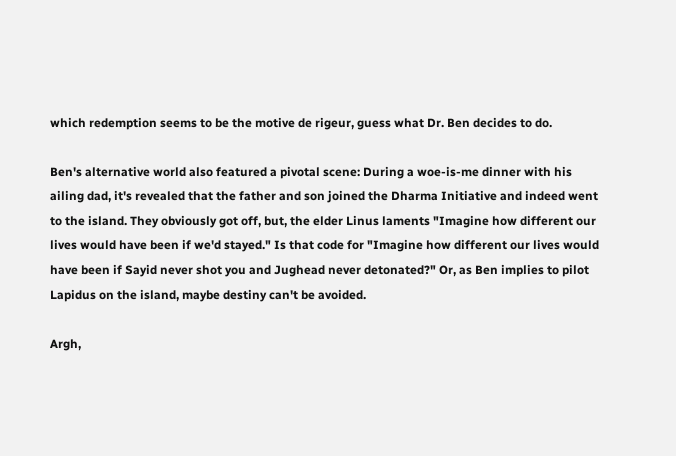which redemption seems to be the motive de rigeur, guess what Dr. Ben decides to do.

Ben's alternative world also featured a pivotal scene: During a woe-is-me dinner with his ailing dad, it's revealed that the father and son joined the Dharma Initiative and indeed went to the island. They obviously got off, but, the elder Linus laments "Imagine how different our lives would have been if we'd stayed." Is that code for "Imagine how different our lives would have been if Sayid never shot you and Jughead never detonated?" Or, as Ben implies to pilot Lapidus on the island, maybe destiny can't be avoided.

Argh,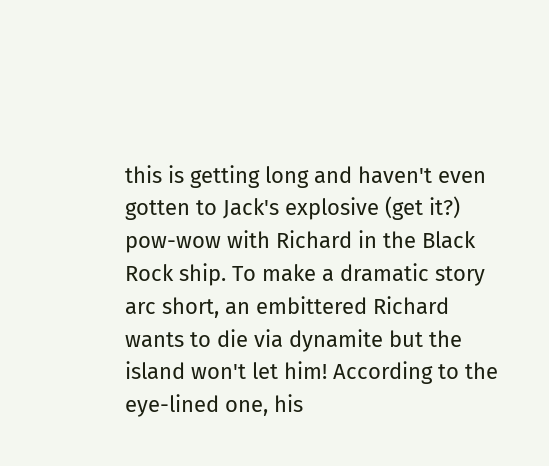this is getting long and haven't even gotten to Jack's explosive (get it?) pow-wow with Richard in the Black Rock ship. To make a dramatic story arc short, an embittered Richard wants to die via dynamite but the island won't let him! According to the eye-lined one, his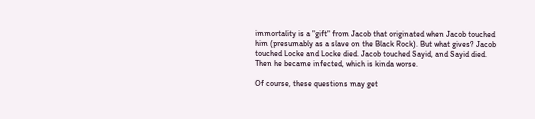immortality is a "gift" from Jacob that originated when Jacob touched him (presumably as a slave on the Black Rock). But what gives? Jacob touched Locke and Locke died. Jacob touched Sayid, and Sayid died. Then he became infected, which is kinda worse.

Of course, these questions may get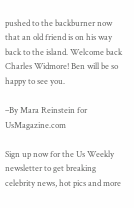pushed to the backburner now that an old friend is on his way back to the island. Welcome back Charles Widmore! Ben will be so happy to see you.

–By Mara Reinstein for UsMagazine.com

Sign up now for the Us Weekly newsletter to get breaking celebrity news, hot pics and more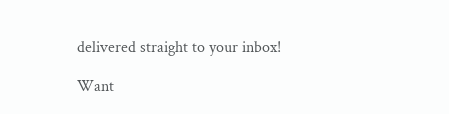delivered straight to your inbox!

Want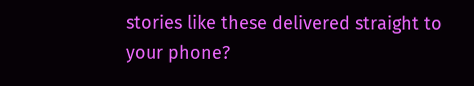stories like these delivered straight to your phone?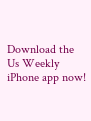Download the Us Weekly iPhone app now!